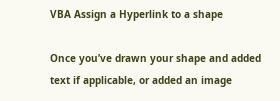VBA Assign a Hyperlink to a shape

Once you’ve drawn your shape and added text if applicable, or added an image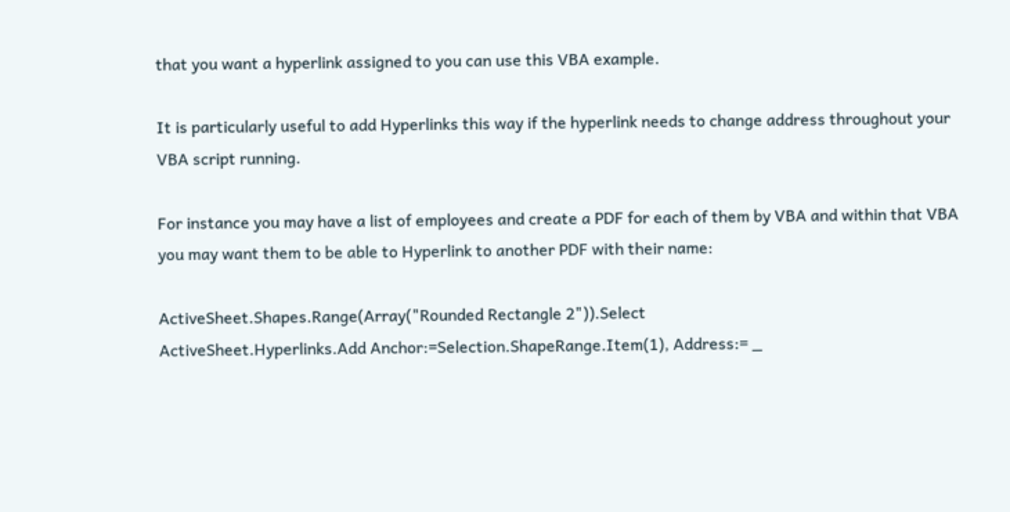that you want a hyperlink assigned to you can use this VBA example.

It is particularly useful to add Hyperlinks this way if the hyperlink needs to change address throughout your VBA script running.

For instance you may have a list of employees and create a PDF for each of them by VBA and within that VBA you may want them to be able to Hyperlink to another PDF with their name:

ActiveSheet.Shapes.Range(Array("Rounded Rectangle 2")).Select
ActiveSheet.Hyperlinks.Add Anchor:=Selection.ShapeRange.Item(1), Address:= _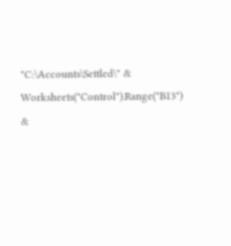"C:\Accounts\Settled\" & Worksheets("Control").Range("B13") &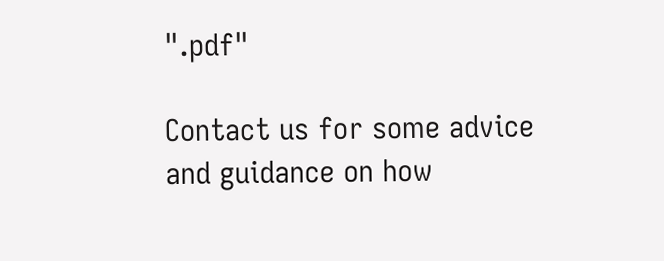".pdf"

Contact us for some advice and guidance on how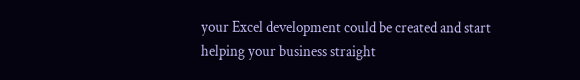your Excel development could be created and start helping your business straight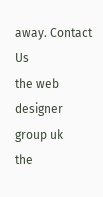away. Contact Us
the web designer group uk
the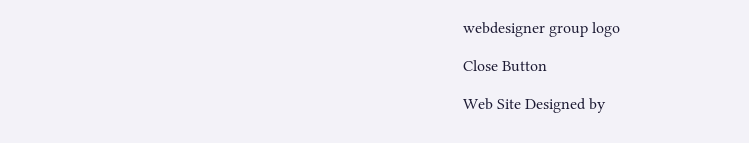webdesigner group logo

Close Button

Web Site Designed by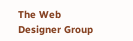The Web Designer Group